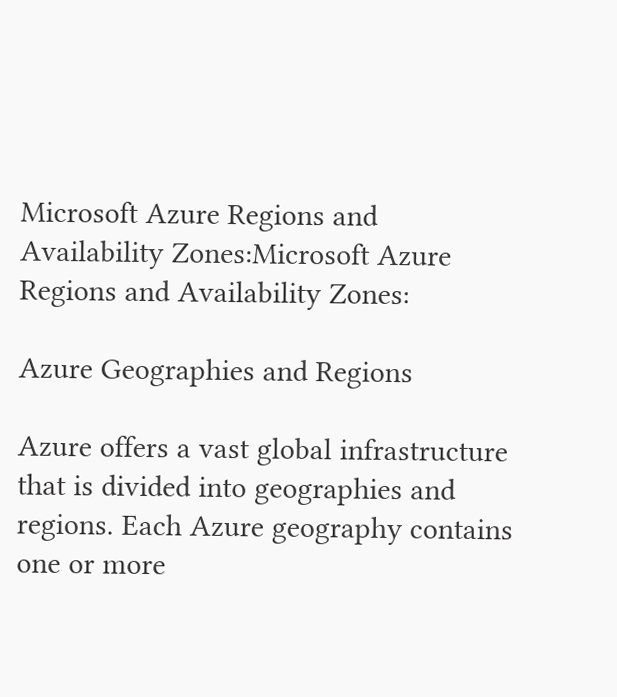Microsoft Azure Regions and Availability Zones:Microsoft Azure Regions and Availability Zones:

Azure Geographies and Regions

Azure offers a vast global infrastructure that is divided into geographies and regions. Each Azure geography contains one or more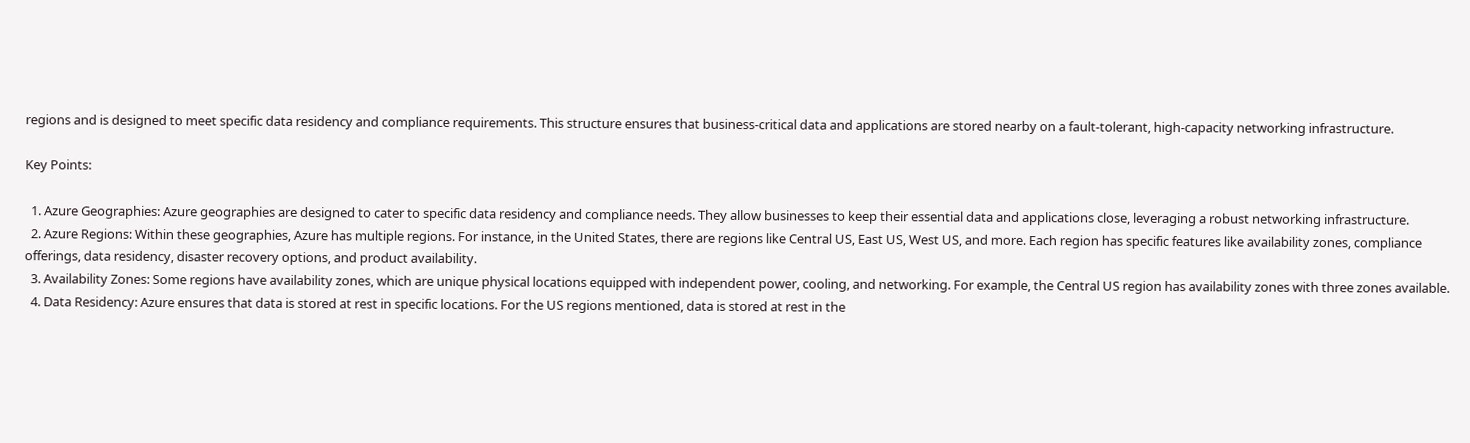regions and is designed to meet specific data residency and compliance requirements. This structure ensures that business-critical data and applications are stored nearby on a fault-tolerant, high-capacity networking infrastructure.

Key Points:

  1. Azure Geographies: Azure geographies are designed to cater to specific data residency and compliance needs. They allow businesses to keep their essential data and applications close, leveraging a robust networking infrastructure.
  2. Azure Regions: Within these geographies, Azure has multiple regions. For instance, in the United States, there are regions like Central US, East US, West US, and more. Each region has specific features like availability zones, compliance offerings, data residency, disaster recovery options, and product availability.
  3. Availability Zones: Some regions have availability zones, which are unique physical locations equipped with independent power, cooling, and networking. For example, the Central US region has availability zones with three zones available.
  4. Data Residency: Azure ensures that data is stored at rest in specific locations. For the US regions mentioned, data is stored at rest in the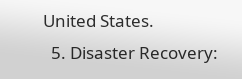United States.
  5. Disaster Recovery: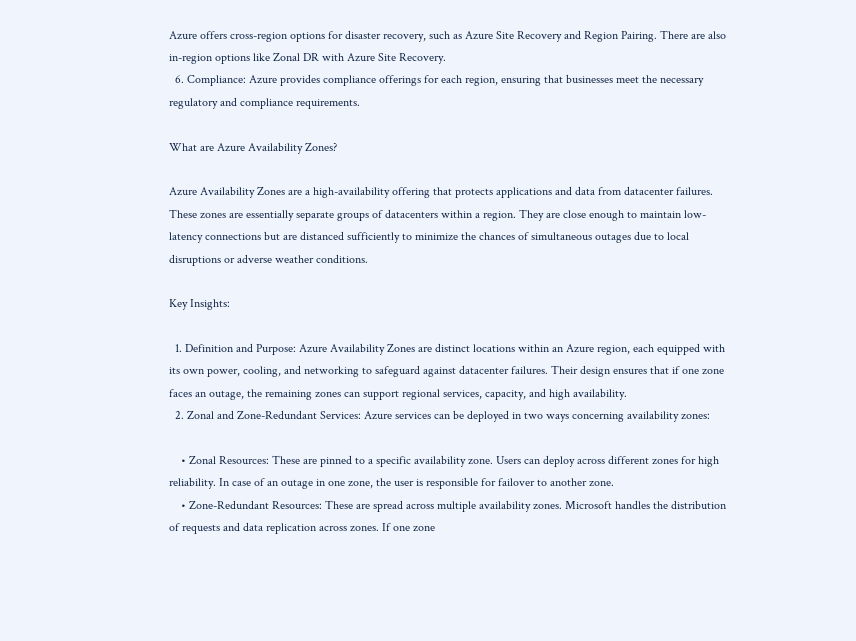Azure offers cross-region options for disaster recovery, such as Azure Site Recovery and Region Pairing. There are also in-region options like Zonal DR with Azure Site Recovery.
  6. Compliance: Azure provides compliance offerings for each region, ensuring that businesses meet the necessary regulatory and compliance requirements.

What are Azure Availability Zones?

Azure Availability Zones are a high-availability offering that protects applications and data from datacenter failures. These zones are essentially separate groups of datacenters within a region. They are close enough to maintain low-latency connections but are distanced sufficiently to minimize the chances of simultaneous outages due to local disruptions or adverse weather conditions.

Key Insights:

  1. Definition and Purpose: Azure Availability Zones are distinct locations within an Azure region, each equipped with its own power, cooling, and networking to safeguard against datacenter failures. Their design ensures that if one zone faces an outage, the remaining zones can support regional services, capacity, and high availability.
  2. Zonal and Zone-Redundant Services: Azure services can be deployed in two ways concerning availability zones:

    • Zonal Resources: These are pinned to a specific availability zone. Users can deploy across different zones for high reliability. In case of an outage in one zone, the user is responsible for failover to another zone.
    • Zone-Redundant Resources: These are spread across multiple availability zones. Microsoft handles the distribution of requests and data replication across zones. If one zone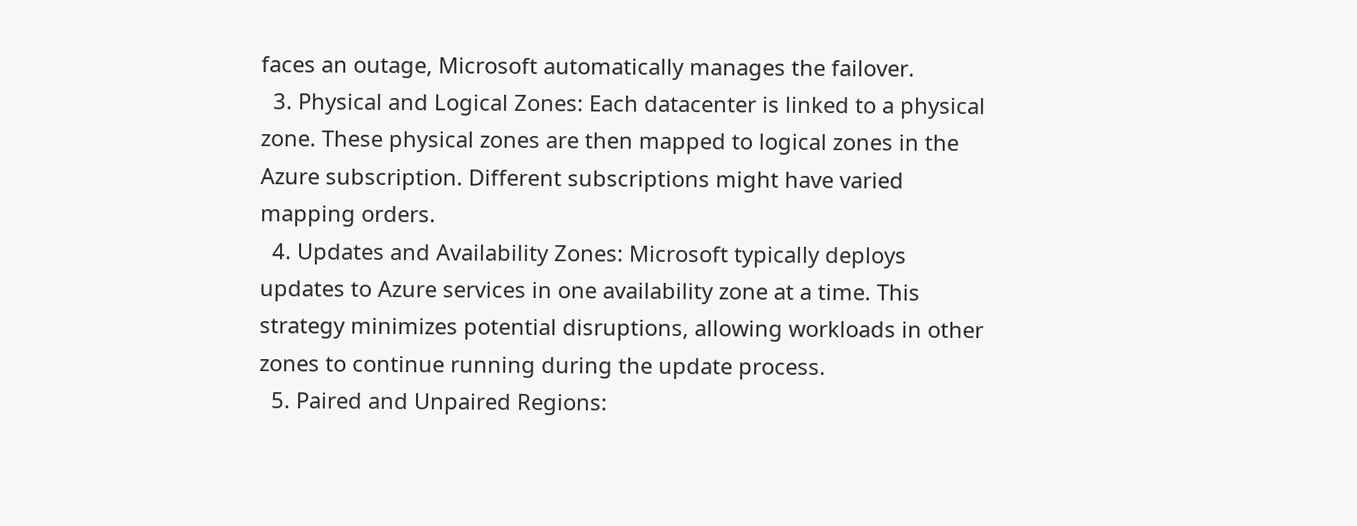faces an outage, Microsoft automatically manages the failover.
  3. Physical and Logical Zones: Each datacenter is linked to a physical zone. These physical zones are then mapped to logical zones in the Azure subscription. Different subscriptions might have varied mapping orders.
  4. Updates and Availability Zones: Microsoft typically deploys updates to Azure services in one availability zone at a time. This strategy minimizes potential disruptions, allowing workloads in other zones to continue running during the update process.
  5. Paired and Unpaired Regions: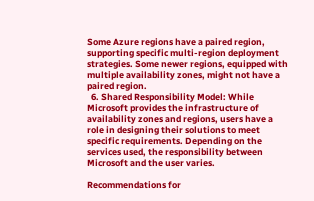Some Azure regions have a paired region, supporting specific multi-region deployment strategies. Some newer regions, equipped with multiple availability zones, might not have a paired region.
  6. Shared Responsibility Model: While Microsoft provides the infrastructure of availability zones and regions, users have a role in designing their solutions to meet specific requirements. Depending on the services used, the responsibility between Microsoft and the user varies.

Recommendations for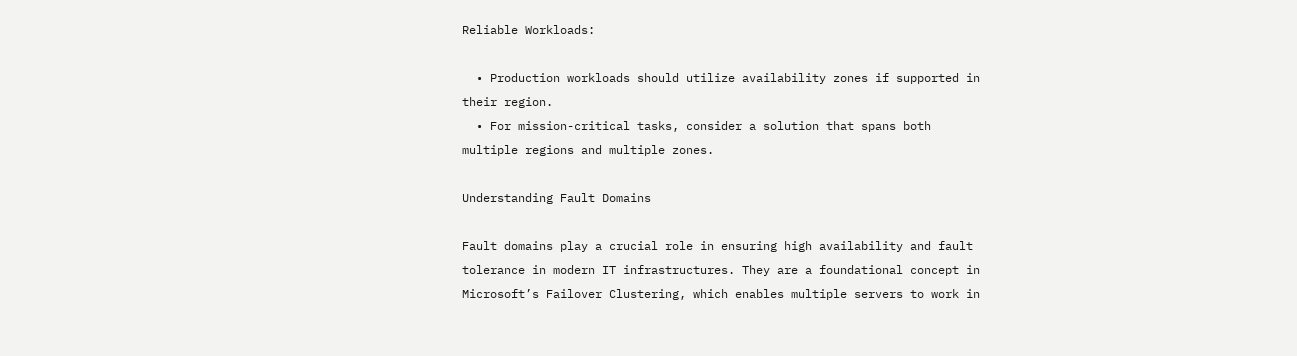Reliable Workloads:

  • Production workloads should utilize availability zones if supported in their region.
  • For mission-critical tasks, consider a solution that spans both multiple regions and multiple zones.

Understanding Fault Domains

Fault domains play a crucial role in ensuring high availability and fault tolerance in modern IT infrastructures. They are a foundational concept in Microsoft’s Failover Clustering, which enables multiple servers to work in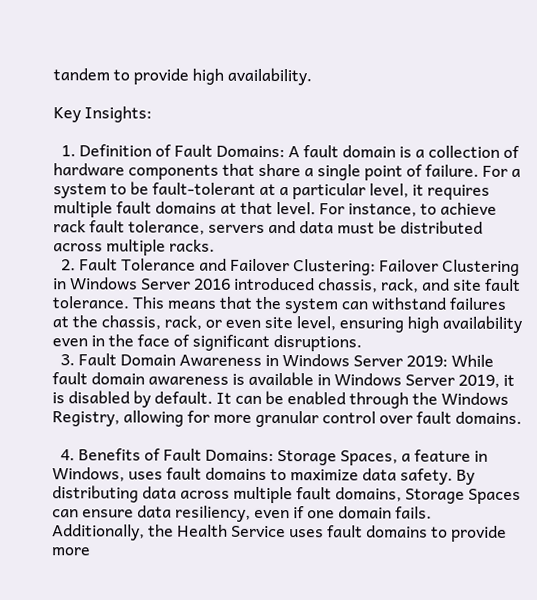tandem to provide high availability.

Key Insights:

  1. Definition of Fault Domains: A fault domain is a collection of hardware components that share a single point of failure. For a system to be fault-tolerant at a particular level, it requires multiple fault domains at that level. For instance, to achieve rack fault tolerance, servers and data must be distributed across multiple racks.
  2. Fault Tolerance and Failover Clustering: Failover Clustering in Windows Server 2016 introduced chassis, rack, and site fault tolerance. This means that the system can withstand failures at the chassis, rack, or even site level, ensuring high availability even in the face of significant disruptions.
  3. Fault Domain Awareness in Windows Server 2019: While fault domain awareness is available in Windows Server 2019, it is disabled by default. It can be enabled through the Windows Registry, allowing for more granular control over fault domains.

  4. Benefits of Fault Domains: Storage Spaces, a feature in Windows, uses fault domains to maximize data safety. By distributing data across multiple fault domains, Storage Spaces can ensure data resiliency, even if one domain fails. Additionally, the Health Service uses fault domains to provide more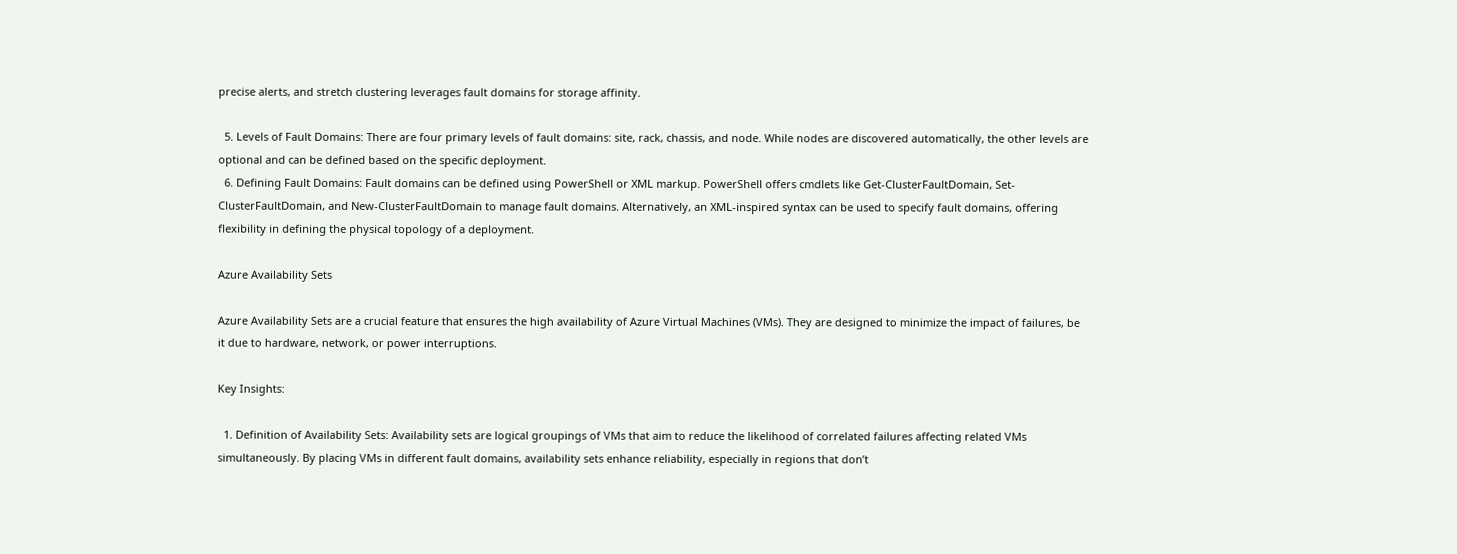precise alerts, and stretch clustering leverages fault domains for storage affinity.

  5. Levels of Fault Domains: There are four primary levels of fault domains: site, rack, chassis, and node. While nodes are discovered automatically, the other levels are optional and can be defined based on the specific deployment.
  6. Defining Fault Domains: Fault domains can be defined using PowerShell or XML markup. PowerShell offers cmdlets like Get-ClusterFaultDomain, Set-ClusterFaultDomain, and New-ClusterFaultDomain to manage fault domains. Alternatively, an XML-inspired syntax can be used to specify fault domains, offering flexibility in defining the physical topology of a deployment.

Azure Availability Sets

Azure Availability Sets are a crucial feature that ensures the high availability of Azure Virtual Machines (VMs). They are designed to minimize the impact of failures, be it due to hardware, network, or power interruptions.

Key Insights:

  1. Definition of Availability Sets: Availability sets are logical groupings of VMs that aim to reduce the likelihood of correlated failures affecting related VMs simultaneously. By placing VMs in different fault domains, availability sets enhance reliability, especially in regions that don’t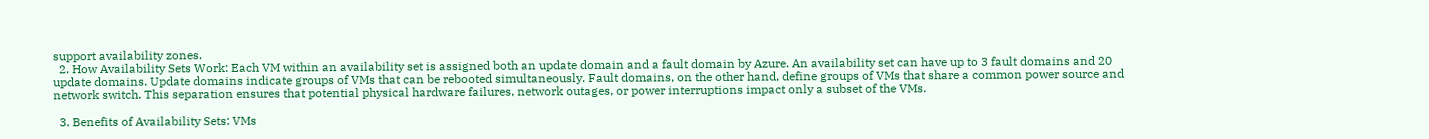support availability zones.
  2. How Availability Sets Work: Each VM within an availability set is assigned both an update domain and a fault domain by Azure. An availability set can have up to 3 fault domains and 20 update domains. Update domains indicate groups of VMs that can be rebooted simultaneously. Fault domains, on the other hand, define groups of VMs that share a common power source and network switch. This separation ensures that potential physical hardware failures, network outages, or power interruptions impact only a subset of the VMs.

  3. Benefits of Availability Sets: VMs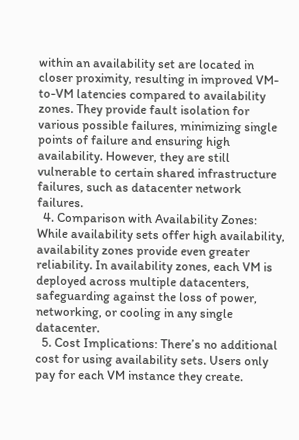within an availability set are located in closer proximity, resulting in improved VM-to-VM latencies compared to availability zones. They provide fault isolation for various possible failures, minimizing single points of failure and ensuring high availability. However, they are still vulnerable to certain shared infrastructure failures, such as datacenter network failures.
  4. Comparison with Availability Zones: While availability sets offer high availability, availability zones provide even greater reliability. In availability zones, each VM is deployed across multiple datacenters, safeguarding against the loss of power, networking, or cooling in any single datacenter.
  5. Cost Implications: There’s no additional cost for using availability sets. Users only pay for each VM instance they create.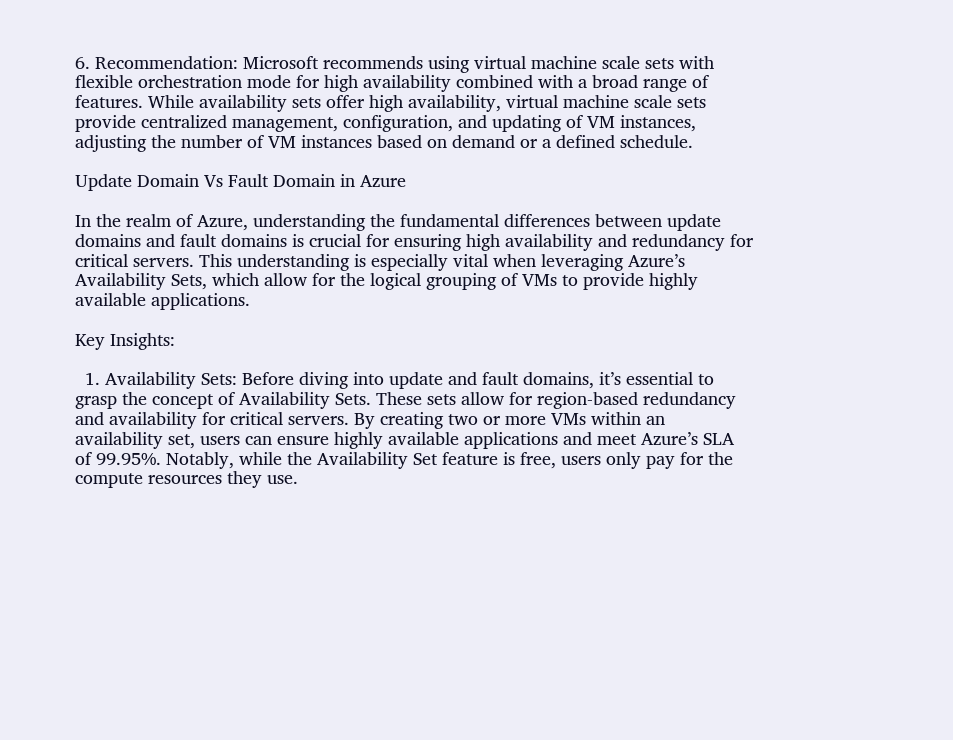6. Recommendation: Microsoft recommends using virtual machine scale sets with flexible orchestration mode for high availability combined with a broad range of features. While availability sets offer high availability, virtual machine scale sets provide centralized management, configuration, and updating of VM instances, adjusting the number of VM instances based on demand or a defined schedule.

Update Domain Vs Fault Domain in Azure

In the realm of Azure, understanding the fundamental differences between update domains and fault domains is crucial for ensuring high availability and redundancy for critical servers. This understanding is especially vital when leveraging Azure’s Availability Sets, which allow for the logical grouping of VMs to provide highly available applications.

Key Insights:

  1. Availability Sets: Before diving into update and fault domains, it’s essential to grasp the concept of Availability Sets. These sets allow for region-based redundancy and availability for critical servers. By creating two or more VMs within an availability set, users can ensure highly available applications and meet Azure’s SLA of 99.95%. Notably, while the Availability Set feature is free, users only pay for the compute resources they use.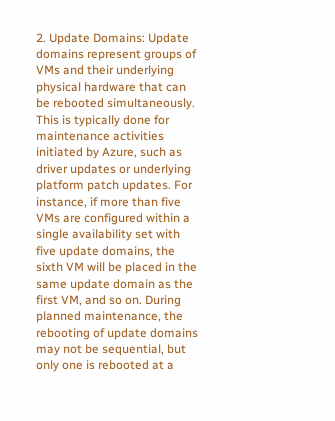2. Update Domains: Update domains represent groups of VMs and their underlying physical hardware that can be rebooted simultaneously. This is typically done for maintenance activities initiated by Azure, such as driver updates or underlying platform patch updates. For instance, if more than five VMs are configured within a single availability set with five update domains, the sixth VM will be placed in the same update domain as the first VM, and so on. During planned maintenance, the rebooting of update domains may not be sequential, but only one is rebooted at a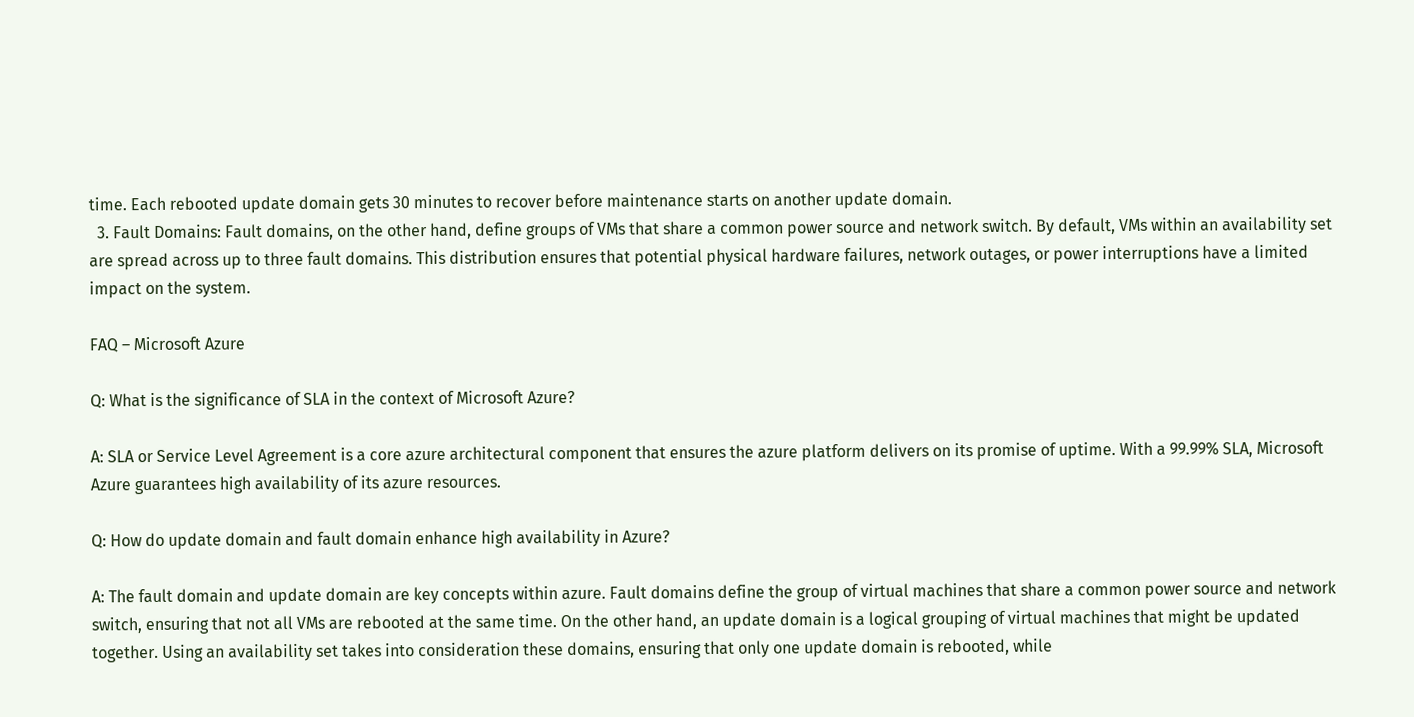time. Each rebooted update domain gets 30 minutes to recover before maintenance starts on another update domain.
  3. Fault Domains: Fault domains, on the other hand, define groups of VMs that share a common power source and network switch. By default, VMs within an availability set are spread across up to three fault domains. This distribution ensures that potential physical hardware failures, network outages, or power interruptions have a limited impact on the system.

FAQ – Microsoft Azure

Q: What is the significance of SLA in the context of Microsoft Azure?

A: SLA or Service Level Agreement is a core azure architectural component that ensures the azure platform delivers on its promise of uptime. With a 99.99% SLA, Microsoft Azure guarantees high availability of its azure resources.

Q: How do update domain and fault domain enhance high availability in Azure?

A: The fault domain and update domain are key concepts within azure. Fault domains define the group of virtual machines that share a common power source and network switch, ensuring that not all VMs are rebooted at the same time. On the other hand, an update domain is a logical grouping of virtual machines that might be updated together. Using an availability set takes into consideration these domains, ensuring that only one update domain is rebooted, while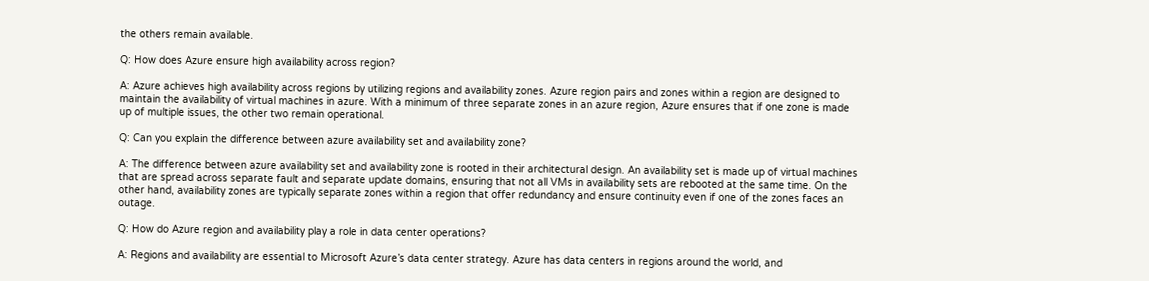the others remain available.

Q: How does Azure ensure high availability across region?

A: Azure achieves high availability across regions by utilizing regions and availability zones. Azure region pairs and zones within a region are designed to maintain the availability of virtual machines in azure. With a minimum of three separate zones in an azure region, Azure ensures that if one zone is made up of multiple issues, the other two remain operational.

Q: Can you explain the difference between azure availability set and availability zone?

A: The difference between azure availability set and availability zone is rooted in their architectural design. An availability set is made up of virtual machines that are spread across separate fault and separate update domains, ensuring that not all VMs in availability sets are rebooted at the same time. On the other hand, availability zones are typically separate zones within a region that offer redundancy and ensure continuity even if one of the zones faces an outage.

Q: How do Azure region and availability play a role in data center operations?

A: Regions and availability are essential to Microsoft Azure’s data center strategy. Azure has data centers in regions around the world, and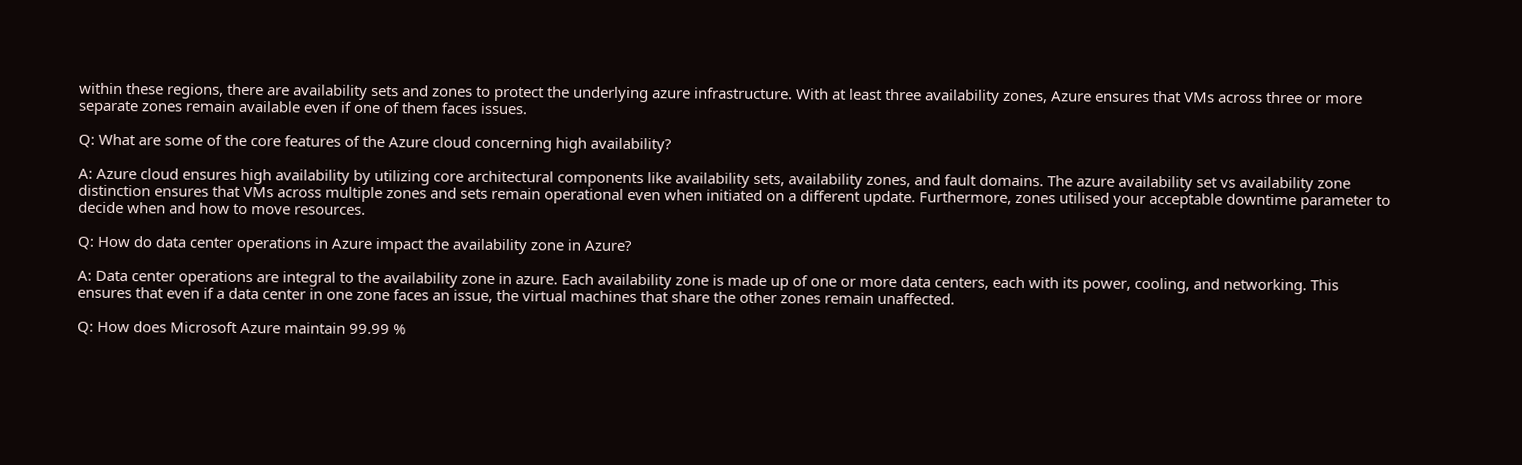within these regions, there are availability sets and zones to protect the underlying azure infrastructure. With at least three availability zones, Azure ensures that VMs across three or more separate zones remain available even if one of them faces issues.

Q: What are some of the core features of the Azure cloud concerning high availability?

A: Azure cloud ensures high availability by utilizing core architectural components like availability sets, availability zones, and fault domains. The azure availability set vs availability zone distinction ensures that VMs across multiple zones and sets remain operational even when initiated on a different update. Furthermore, zones utilised your acceptable downtime parameter to decide when and how to move resources.

Q: How do data center operations in Azure impact the availability zone in Azure?

A: Data center operations are integral to the availability zone in azure. Each availability zone is made up of one or more data centers, each with its power, cooling, and networking. This ensures that even if a data center in one zone faces an issue, the virtual machines that share the other zones remain unaffected.

Q: How does Microsoft Azure maintain 99.99 %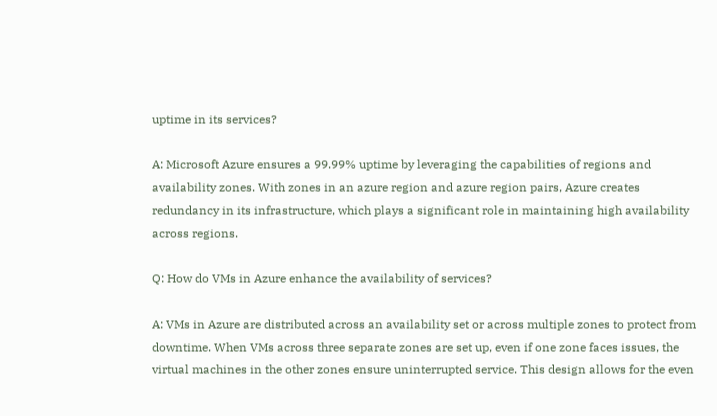uptime in its services?

A: Microsoft Azure ensures a 99.99% uptime by leveraging the capabilities of regions and availability zones. With zones in an azure region and azure region pairs, Azure creates redundancy in its infrastructure, which plays a significant role in maintaining high availability across regions.

Q: How do VMs in Azure enhance the availability of services?

A: VMs in Azure are distributed across an availability set or across multiple zones to protect from downtime. When VMs across three separate zones are set up, even if one zone faces issues, the virtual machines in the other zones ensure uninterrupted service. This design allows for the even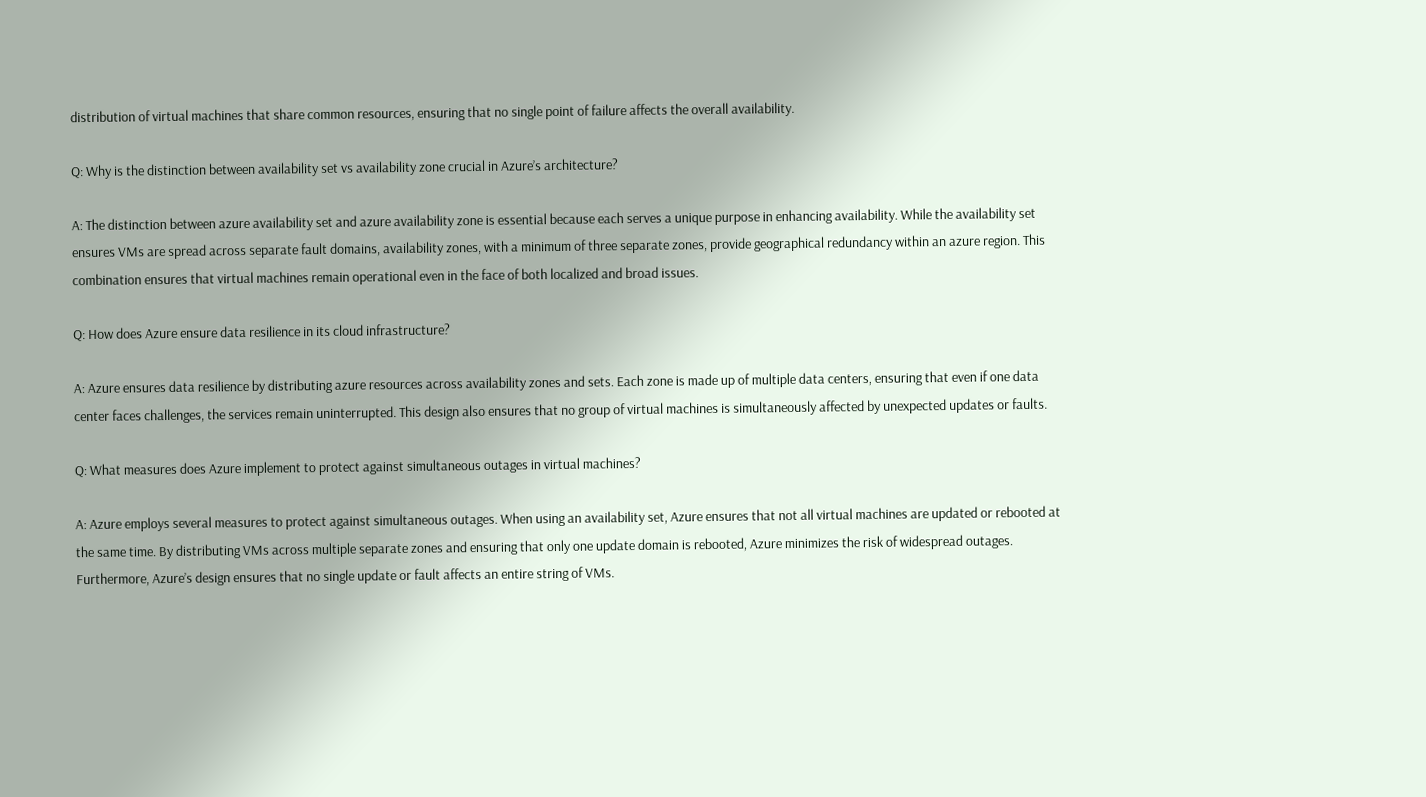distribution of virtual machines that share common resources, ensuring that no single point of failure affects the overall availability.

Q: Why is the distinction between availability set vs availability zone crucial in Azure’s architecture?

A: The distinction between azure availability set and azure availability zone is essential because each serves a unique purpose in enhancing availability. While the availability set ensures VMs are spread across separate fault domains, availability zones, with a minimum of three separate zones, provide geographical redundancy within an azure region. This combination ensures that virtual machines remain operational even in the face of both localized and broad issues.

Q: How does Azure ensure data resilience in its cloud infrastructure?

A: Azure ensures data resilience by distributing azure resources across availability zones and sets. Each zone is made up of multiple data centers, ensuring that even if one data center faces challenges, the services remain uninterrupted. This design also ensures that no group of virtual machines is simultaneously affected by unexpected updates or faults.

Q: What measures does Azure implement to protect against simultaneous outages in virtual machines?

A: Azure employs several measures to protect against simultaneous outages. When using an availability set, Azure ensures that not all virtual machines are updated or rebooted at the same time. By distributing VMs across multiple separate zones and ensuring that only one update domain is rebooted, Azure minimizes the risk of widespread outages. Furthermore, Azure’s design ensures that no single update or fault affects an entire string of VMs.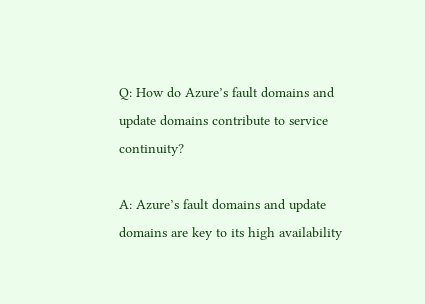Q: How do Azure’s fault domains and update domains contribute to service continuity?

A: Azure’s fault domains and update domains are key to its high availability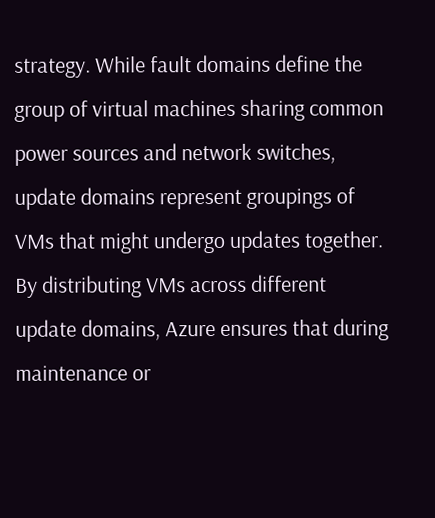strategy. While fault domains define the group of virtual machines sharing common power sources and network switches, update domains represent groupings of VMs that might undergo updates together. By distributing VMs across different update domains, Azure ensures that during maintenance or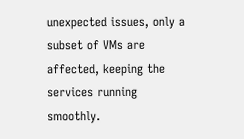unexpected issues, only a subset of VMs are affected, keeping the services running smoothly.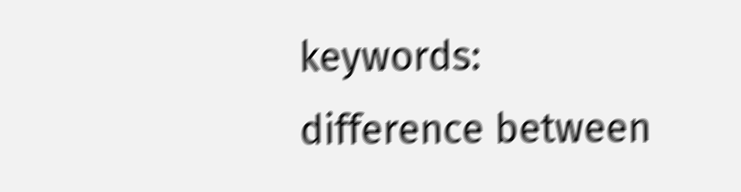keywords: difference between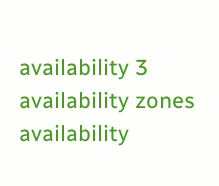availability 3 availability zones availability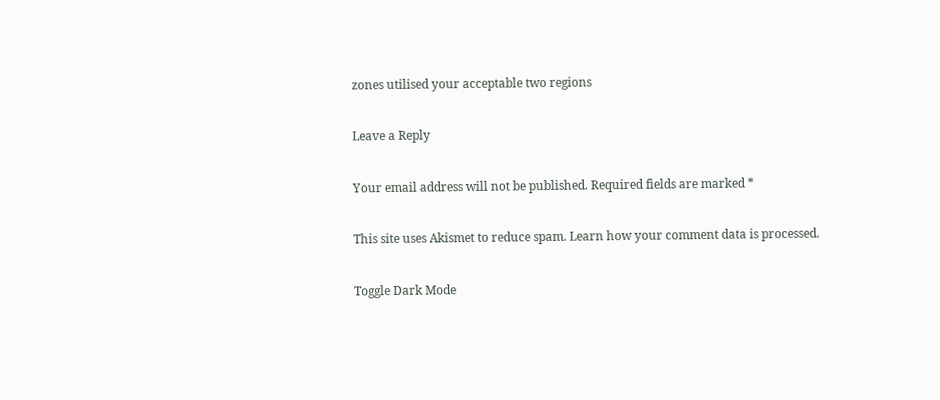zones utilised your acceptable two regions

Leave a Reply

Your email address will not be published. Required fields are marked *

This site uses Akismet to reduce spam. Learn how your comment data is processed.

Toggle Dark Mode